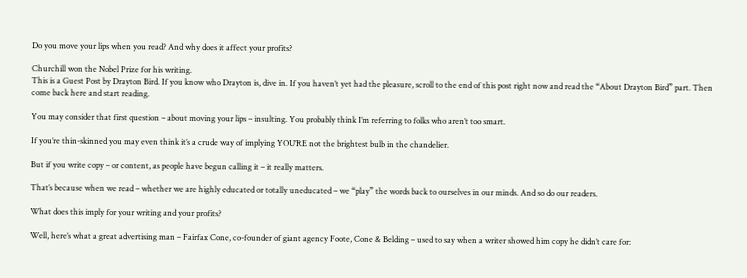Do you move your lips when you read? And why does it affect your profits?

Churchill won the Nobel Prize for his writing.
This is a Guest Post by Drayton Bird. If you know who Drayton is, dive in. If you haven’t yet had the pleasure, scroll to the end of this post right now and read the “About Drayton Bird” part. Then come back here and start reading.

You may consider that first question – about moving your lips – insulting. You probably think I’m referring to folks who aren’t too smart.

If you’re thin-skinned you may even think it’s a crude way of implying YOU’RE not the brightest bulb in the chandelier.

But if you write copy – or content, as people have begun calling it – it really matters.

That’s because when we read – whether we are highly educated or totally uneducated – we “play” the words back to ourselves in our minds. And so do our readers.

What does this imply for your writing and your profits?

Well, here’s what a great advertising man – Fairfax Cone, co-founder of giant agency Foote, Cone & Belding – used to say when a writer showed him copy he didn’t care for: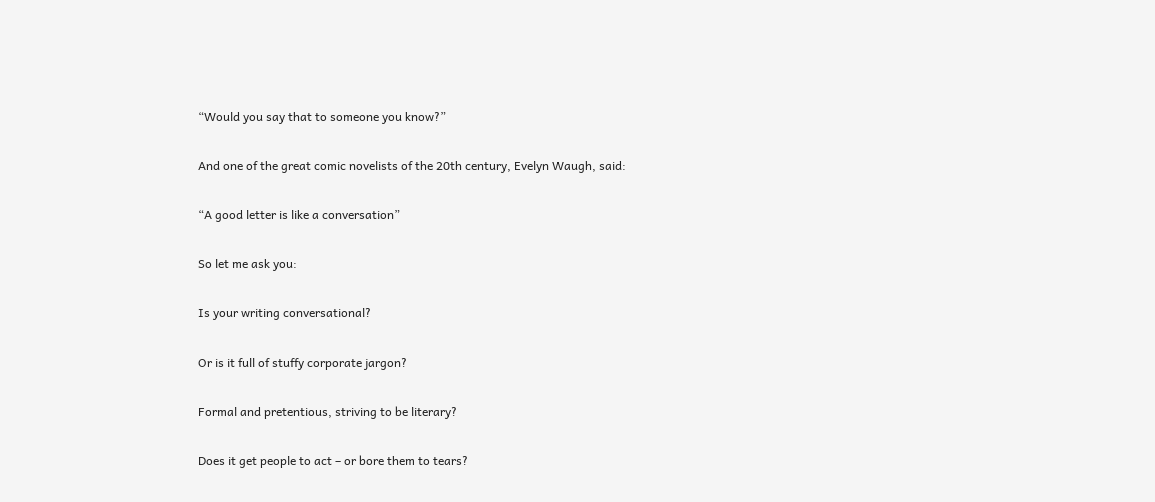“Would you say that to someone you know?”

And one of the great comic novelists of the 20th century, Evelyn Waugh, said:

“A good letter is like a conversation”

So let me ask you:

Is your writing conversational?

Or is it full of stuffy corporate jargon?

Formal and pretentious, striving to be literary?

Does it get people to act – or bore them to tears?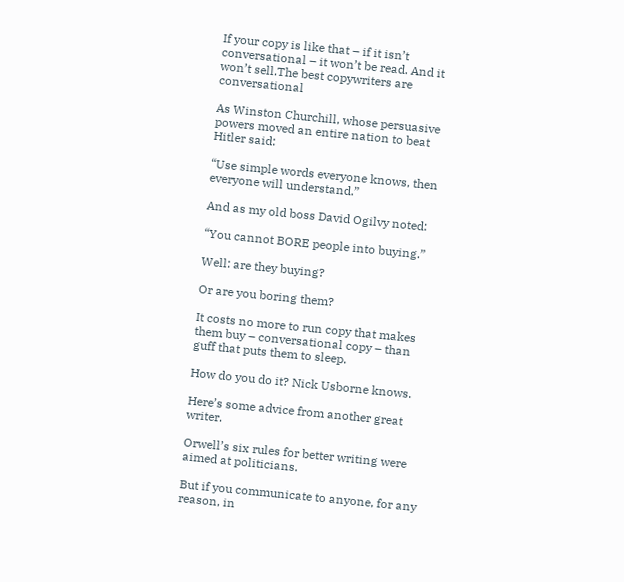If your copy is like that – if it isn’t conversational – it won’t be read. And it won’t sell.The best copywriters are conversational

As Winston Churchill, whose persuasive powers moved an entire nation to beat Hitler said:

“Use simple words everyone knows, then everyone will understand.”

And as my old boss David Ogilvy noted:

“You cannot BORE people into buying.”

Well: are they buying?

Or are you boring them?

It costs no more to run copy that makes them buy – conversational copy – than guff that puts them to sleep.

How do you do it? Nick Usborne knows.

Here’s some advice from another great writer.

Orwell’s six rules for better writing were aimed at politicians.

But if you communicate to anyone, for any reason, in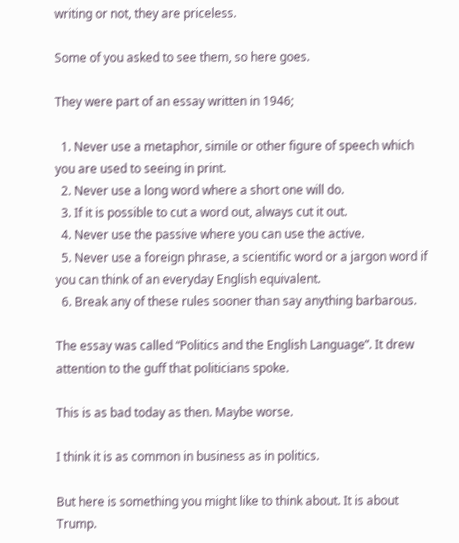writing or not, they are priceless.

Some of you asked to see them, so here goes.

They were part of an essay written in 1946;

  1. Never use a metaphor, simile or other figure of speech which you are used to seeing in print.
  2. Never use a long word where a short one will do.
  3. If it is possible to cut a word out, always cut it out.
  4. Never use the passive where you can use the active.
  5. Never use a foreign phrase, a scientific word or a jargon word if you can think of an everyday English equivalent.
  6. Break any of these rules sooner than say anything barbarous.

The essay was called “Politics and the English Language”. It drew attention to the guff that politicians spoke.

This is as bad today as then. Maybe worse.

I think it is as common in business as in politics.

But here is something you might like to think about. It is about Trump.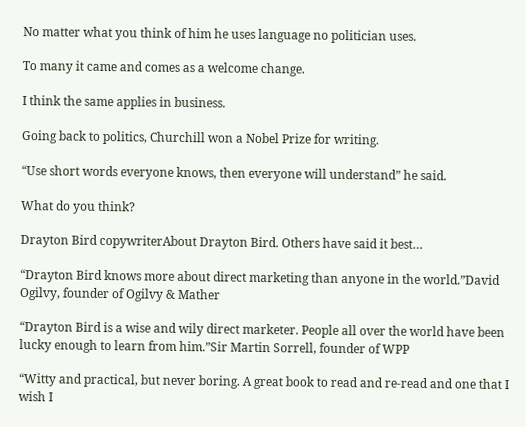No matter what you think of him he uses language no politician uses.

To many it came and comes as a welcome change.

I think the same applies in business.

Going back to politics, Churchill won a Nobel Prize for writing.

“Use short words everyone knows, then everyone will understand” he said.

What do you think?

Drayton Bird copywriterAbout Drayton Bird. Others have said it best…

“Drayton Bird knows more about direct marketing than anyone in the world.”David Ogilvy, founder of Ogilvy & Mather

“Drayton Bird is a wise and wily direct marketer. People all over the world have been lucky enough to learn from him.”Sir Martin Sorrell, founder of WPP

“Witty and practical, but never boring. A great book to read and re-read and one that I wish I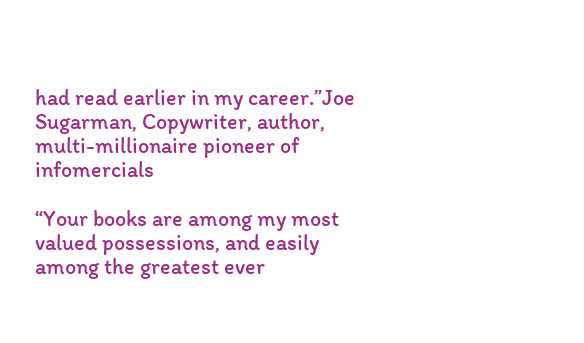had read earlier in my career.”Joe Sugarman, Copywriter, author, multi-millionaire pioneer of infomercials

“Your books are among my most valued possessions, and easily among the greatest ever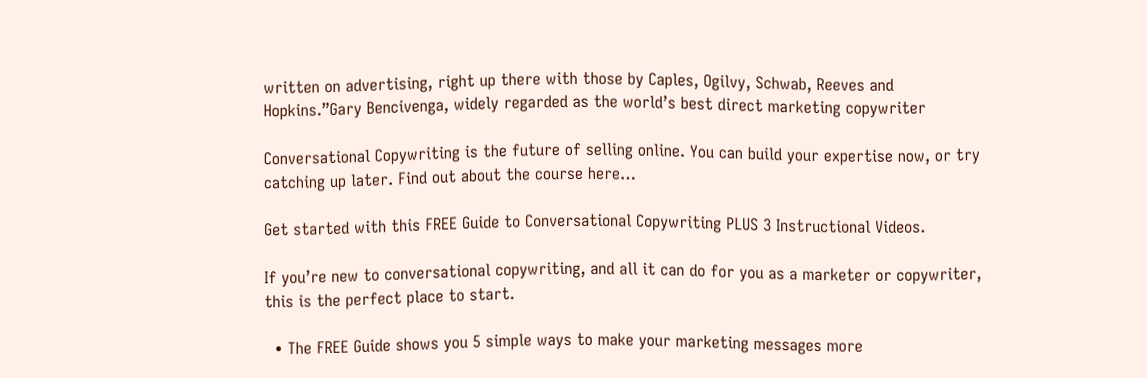written on advertising, right up there with those by Caples, Ogilvy, Schwab, Reeves and Hopkins.”Gary Bencivenga, widely regarded as the world’s best direct marketing copywriter

Conversational Copywriting is the future of selling online. You can build your expertise now, or try catching up later. Find out about the course here…

Get started with this FREE Guide to Conversational Copywriting PLUS 3 Instructional Videos.

If you’re new to conversational copywriting, and all it can do for you as a marketer or copywriter, this is the perfect place to start.

  • The FREE Guide shows you 5 simple ways to make your marketing messages more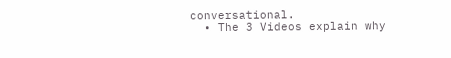conversational.
  • The 3 Videos explain why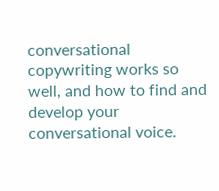conversational copywriting works so well, and how to find and develop your conversational voice.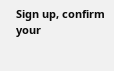Sign up, confirm your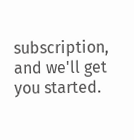subscription, and we'll get you started.